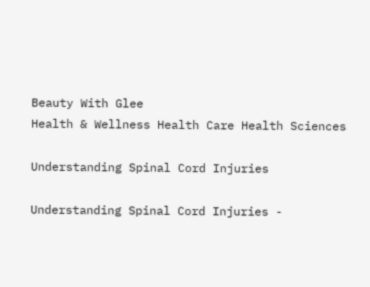Beauty With Glee
Health & Wellness Health Care Health Sciences

Understanding Spinal Cord Injuries

Understanding Spinal Cord Injuries -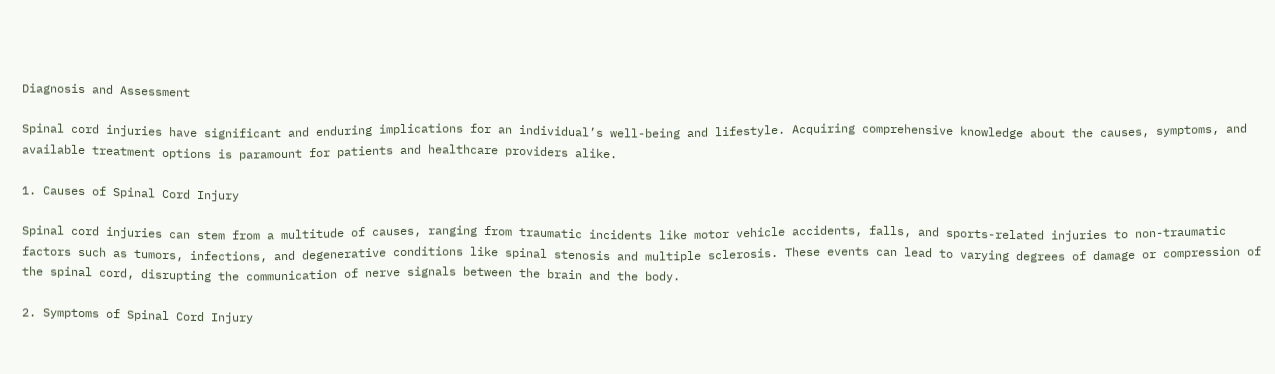Diagnosis and Assessment

Spinal cord injuries have significant and enduring implications for an individual’s well-being and lifestyle. Acquiring comprehensive knowledge about the causes, symptoms, and available treatment options is paramount for patients and healthcare providers alike.

1. Causes of Spinal Cord Injury

Spinal cord injuries can stem from a multitude of causes, ranging from traumatic incidents like motor vehicle accidents, falls, and sports-related injuries to non-traumatic factors such as tumors, infections, and degenerative conditions like spinal stenosis and multiple sclerosis. These events can lead to varying degrees of damage or compression of the spinal cord, disrupting the communication of nerve signals between the brain and the body.

2. Symptoms of Spinal Cord Injury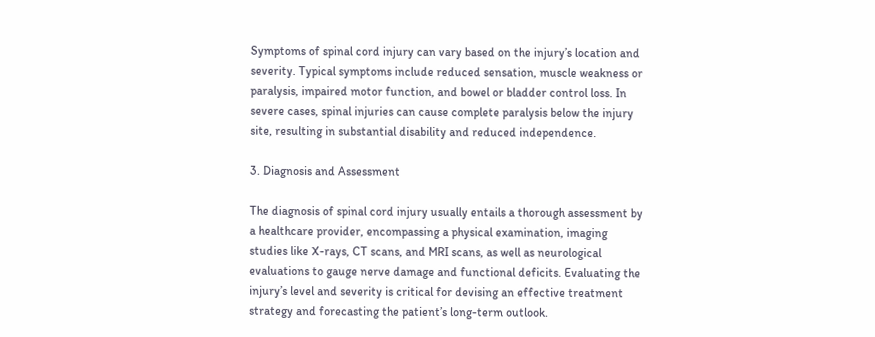Symptoms of spinal cord injury can vary based on the injury’s location and severity. Typical symptoms include reduced sensation, muscle weakness or paralysis, impaired motor function, and bowel or bladder control loss. In severe cases, spinal injuries can cause complete paralysis below the injury site, resulting in substantial disability and reduced independence.

3. Diagnosis and Assessment

The diagnosis of spinal cord injury usually entails a thorough assessment by a healthcare provider, encompassing a physical examination, imaging studies like X-rays, CT scans, and MRI scans, as well as neurological evaluations to gauge nerve damage and functional deficits. Evaluating the injury’s level and severity is critical for devising an effective treatment strategy and forecasting the patient’s long-term outlook.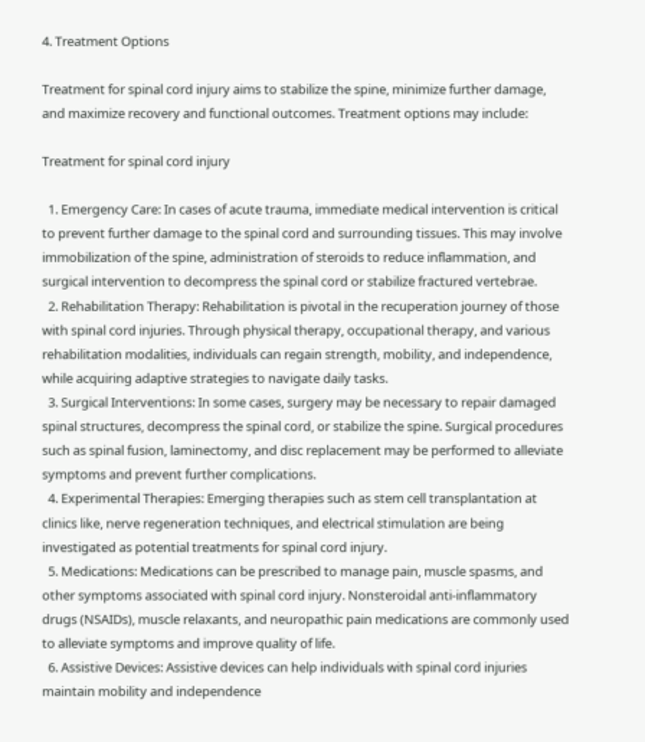4. Treatment Options

Treatment for spinal cord injury aims to stabilize the spine, minimize further damage, and maximize recovery and functional outcomes. Treatment options may include:

Treatment for spinal cord injury

  1. Emergency Care: In cases of acute trauma, immediate medical intervention is critical to prevent further damage to the spinal cord and surrounding tissues. This may involve immobilization of the spine, administration of steroids to reduce inflammation, and surgical intervention to decompress the spinal cord or stabilize fractured vertebrae.
  2. Rehabilitation Therapy: Rehabilitation is pivotal in the recuperation journey of those with spinal cord injuries. Through physical therapy, occupational therapy, and various rehabilitation modalities, individuals can regain strength, mobility, and independence, while acquiring adaptive strategies to navigate daily tasks.
  3. Surgical Interventions: In some cases, surgery may be necessary to repair damaged spinal structures, decompress the spinal cord, or stabilize the spine. Surgical procedures such as spinal fusion, laminectomy, and disc replacement may be performed to alleviate symptoms and prevent further complications.
  4. Experimental Therapies: Emerging therapies such as stem cell transplantation at clinics like, nerve regeneration techniques, and electrical stimulation are being investigated as potential treatments for spinal cord injury.
  5. Medications: Medications can be prescribed to manage pain, muscle spasms, and other symptoms associated with spinal cord injury. Nonsteroidal anti-inflammatory drugs (NSAIDs), muscle relaxants, and neuropathic pain medications are commonly used to alleviate symptoms and improve quality of life.
  6. Assistive Devices: Assistive devices can help individuals with spinal cord injuries maintain mobility and independence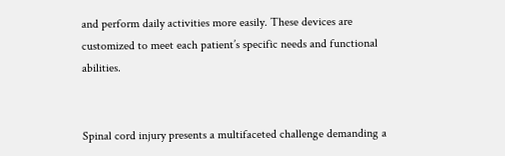and perform daily activities more easily. These devices are customized to meet each patient’s specific needs and functional abilities.


Spinal cord injury presents a multifaceted challenge demanding a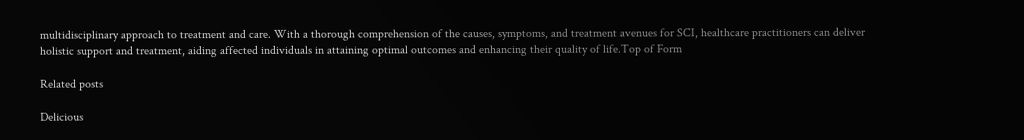multidisciplinary approach to treatment and care. With a thorough comprehension of the causes, symptoms, and treatment avenues for SCI, healthcare practitioners can deliver holistic support and treatment, aiding affected individuals in attaining optimal outcomes and enhancing their quality of life.Top of Form

Related posts

Delicious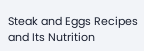Steak and Eggs Recipes and Its Nutrition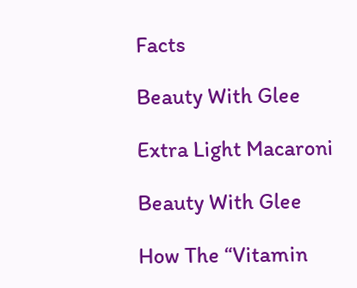Facts

Beauty With Glee

Extra Light Macaroni

Beauty With Glee

How The “Vitamin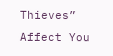Thieves” Affect You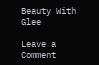Beauty With Glee

Leave a Comment